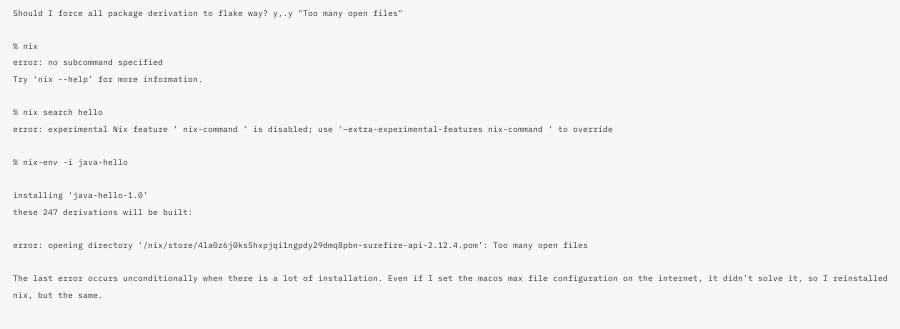Should I force all package derivation to flake way? y,.y "Too many open files"

% nix
error: no subcommand specified
Try ‘nix --help’ for more information.

% nix search hello
error: experimental Nix feature ’ nix-command ’ is disabled; use '–extra-experimental-features nix-command ’ to override

% nix-env -i java-hello

installing ‘java-hello-1.0’
these 247 derivations will be built:

error: opening directory ‘/nix/store/4la0z6j0ks5hxpjqi1ngpdy29dmq8pbn-surefire-api-2.12.4.pom’: Too many open files

The last error occurs unconditionally when there is a lot of installation. Even if I set the macos max file configuration on the internet, it didn’t solve it, so I reinstalled nix, but the same.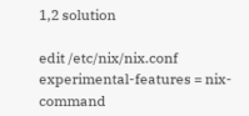1,2 solution

edit /etc/nix/nix.conf
experimental-features = nix-command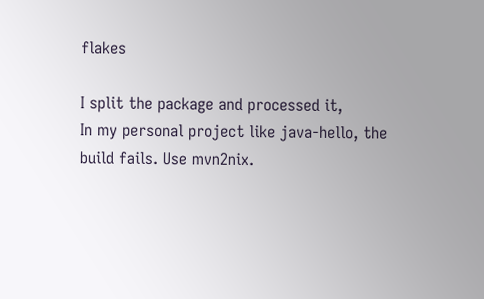flakes

I split the package and processed it,
In my personal project like java-hello, the build fails. Use mvn2nix.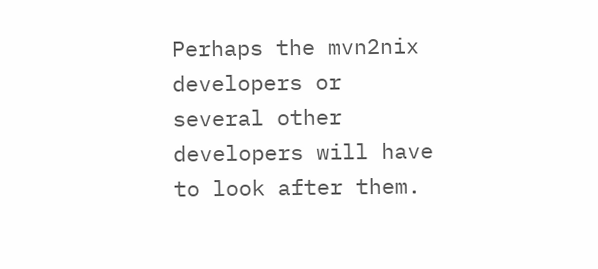Perhaps the mvn2nix developers or several other developers will have to look after them.